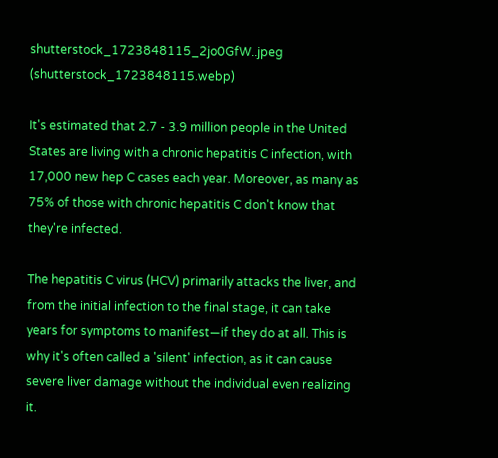shutterstock_1723848115_2jo0GfW..jpeg (shutterstock_1723848115.webp)

It's estimated that 2.7 - 3.9 million people in the United States are living with a chronic hepatitis C infection, with 17,000 new hep C cases each year. Moreover, as many as 75% of those with chronic hepatitis C don't know that they're infected.

The hepatitis C virus (HCV) primarily attacks the liver, and from the initial infection to the final stage, it can take years for symptoms to manifest—if they do at all. This is why it's often called a 'silent' infection, as it can cause severe liver damage without the individual even realizing it.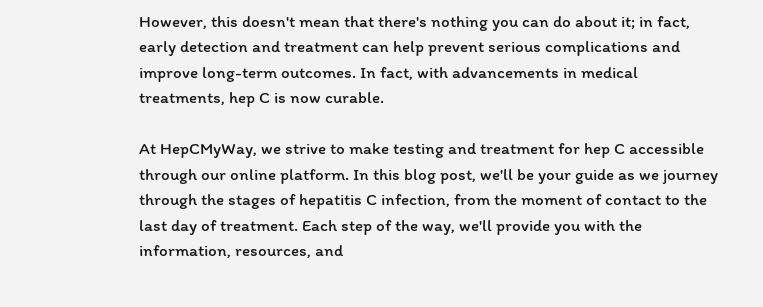However, this doesn't mean that there's nothing you can do about it; in fact, early detection and treatment can help prevent serious complications and improve long-term outcomes. In fact, with advancements in medical treatments, hep C is now curable.

At HepCMyWay, we strive to make testing and treatment for hep C accessible through our online platform. In this blog post, we'll be your guide as we journey through the stages of hepatitis C infection, from the moment of contact to the last day of treatment. Each step of the way, we'll provide you with the information, resources, and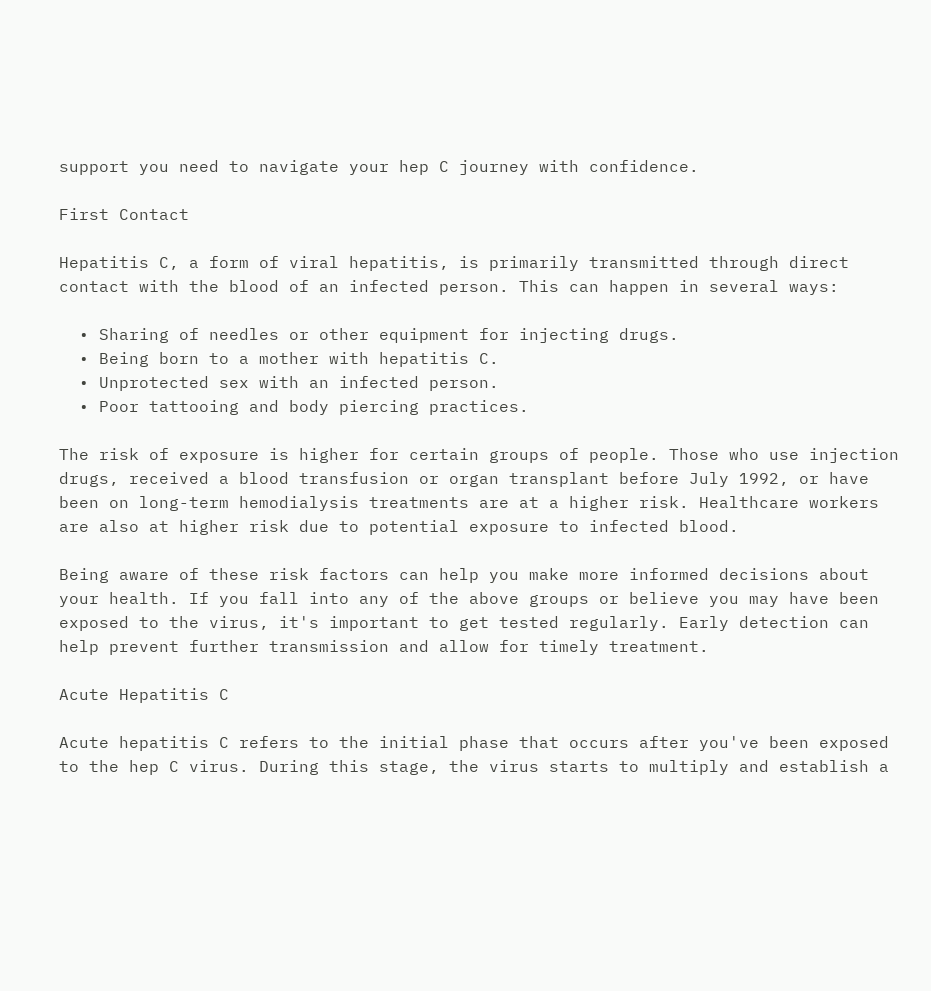support you need to navigate your hep C journey with confidence.

First Contact

Hepatitis C, a form of viral hepatitis, is primarily transmitted through direct contact with the blood of an infected person. This can happen in several ways:

  • Sharing of needles or other equipment for injecting drugs.
  • Being born to a mother with hepatitis C.
  • Unprotected sex with an infected person.
  • Poor tattooing and body piercing practices.

The risk of exposure is higher for certain groups of people. Those who use injection drugs, received a blood transfusion or organ transplant before July 1992, or have been on long-term hemodialysis treatments are at a higher risk. Healthcare workers are also at higher risk due to potential exposure to infected blood.

Being aware of these risk factors can help you make more informed decisions about your health. If you fall into any of the above groups or believe you may have been exposed to the virus, it's important to get tested regularly. Early detection can help prevent further transmission and allow for timely treatment.

Acute Hepatitis C

Acute hepatitis C refers to the initial phase that occurs after you've been exposed to the hep C virus. During this stage, the virus starts to multiply and establish a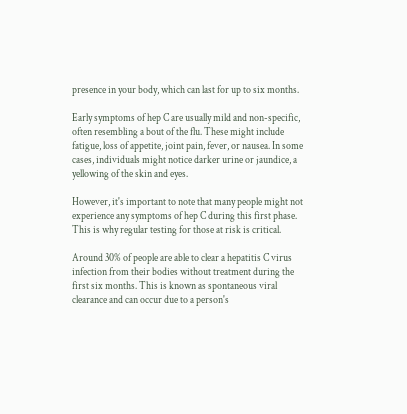presence in your body, which can last for up to six months.

Early symptoms of hep C are usually mild and non-specific, often resembling a bout of the flu. These might include fatigue, loss of appetite, joint pain, fever, or nausea. In some cases, individuals might notice darker urine or jaundice, a yellowing of the skin and eyes.

However, it's important to note that many people might not experience any symptoms of hep C during this first phase. This is why regular testing for those at risk is critical.

Around 30% of people are able to clear a hepatitis C virus infection from their bodies without treatment during the first six months. This is known as spontaneous viral clearance and can occur due to a person's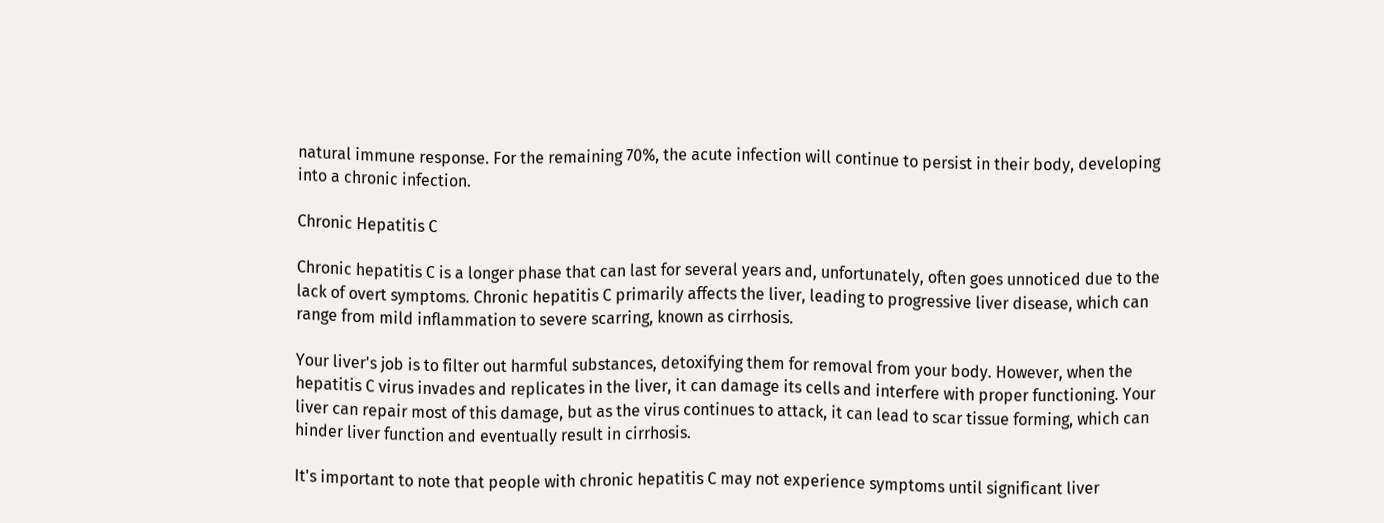natural immune response. For the remaining 70%, the acute infection will continue to persist in their body, developing into a chronic infection.

Chronic Hepatitis C

Chronic hepatitis C is a longer phase that can last for several years and, unfortunately, often goes unnoticed due to the lack of overt symptoms. Chronic hepatitis C primarily affects the liver, leading to progressive liver disease, which can range from mild inflammation to severe scarring, known as cirrhosis.

Your liver's job is to filter out harmful substances, detoxifying them for removal from your body. However, when the hepatitis C virus invades and replicates in the liver, it can damage its cells and interfere with proper functioning. Your liver can repair most of this damage, but as the virus continues to attack, it can lead to scar tissue forming, which can hinder liver function and eventually result in cirrhosis.

It's important to note that people with chronic hepatitis C may not experience symptoms until significant liver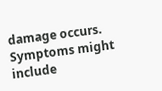damage occurs. Symptoms might include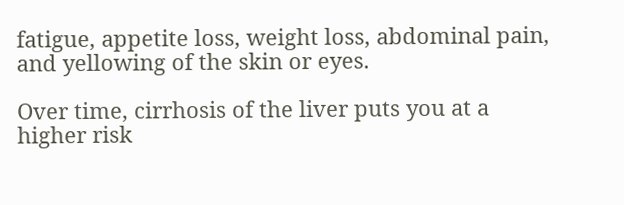fatigue, appetite loss, weight loss, abdominal pain, and yellowing of the skin or eyes.

Over time, cirrhosis of the liver puts you at a higher risk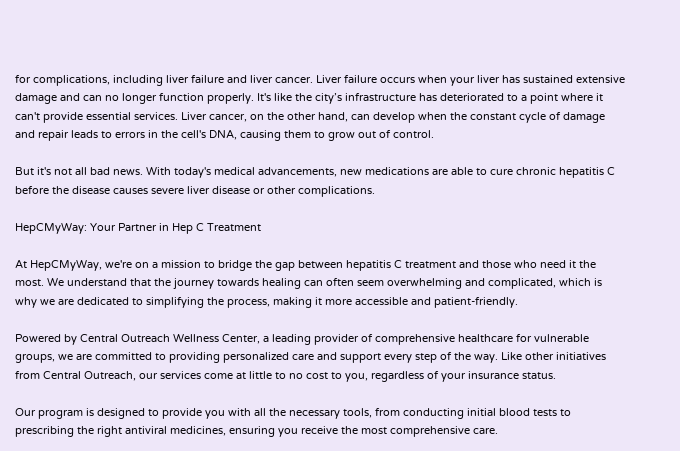for complications, including liver failure and liver cancer. Liver failure occurs when your liver has sustained extensive damage and can no longer function properly. It's like the city’s infrastructure has deteriorated to a point where it can't provide essential services. Liver cancer, on the other hand, can develop when the constant cycle of damage and repair leads to errors in the cell's DNA, causing them to grow out of control.

But it's not all bad news. With today's medical advancements, new medications are able to cure chronic hepatitis C before the disease causes severe liver disease or other complications.

HepCMyWay: Your Partner in Hep C Treatment

At HepCMyWay, we're on a mission to bridge the gap between hepatitis C treatment and those who need it the most. We understand that the journey towards healing can often seem overwhelming and complicated, which is why we are dedicated to simplifying the process, making it more accessible and patient-friendly.

Powered by Central Outreach Wellness Center, a leading provider of comprehensive healthcare for vulnerable groups, we are committed to providing personalized care and support every step of the way. Like other initiatives from Central Outreach, our services come at little to no cost to you, regardless of your insurance status.

Our program is designed to provide you with all the necessary tools, from conducting initial blood tests to prescribing the right antiviral medicines, ensuring you receive the most comprehensive care.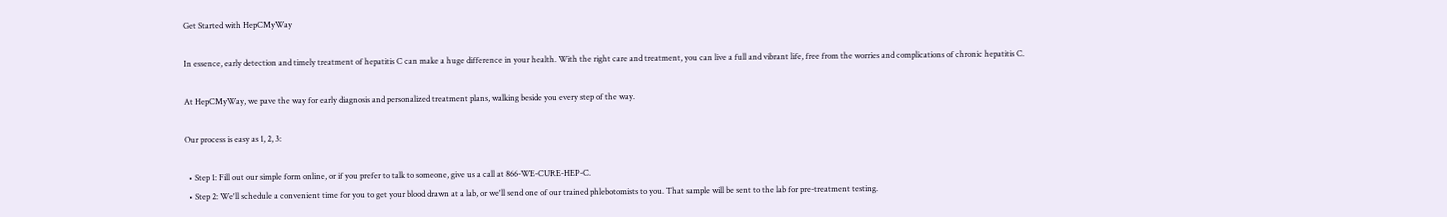Get Started with HepCMyWay

In essence, early detection and timely treatment of hepatitis C can make a huge difference in your health. With the right care and treatment, you can live a full and vibrant life, free from the worries and complications of chronic hepatitis C.

At HepCMyWay, we pave the way for early diagnosis and personalized treatment plans, walking beside you every step of the way.

Our process is easy as 1, 2, 3:

  • Step 1: Fill out our simple form online, or if you prefer to talk to someone, give us a call at 866-WE-CURE-HEP-C.
  • Step 2: We'll schedule a convenient time for you to get your blood drawn at a lab, or we'll send one of our trained phlebotomists to you. That sample will be sent to the lab for pre-treatment testing.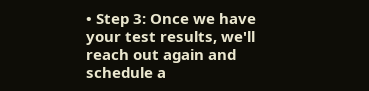• Step 3: Once we have your test results, we'll reach out again and schedule a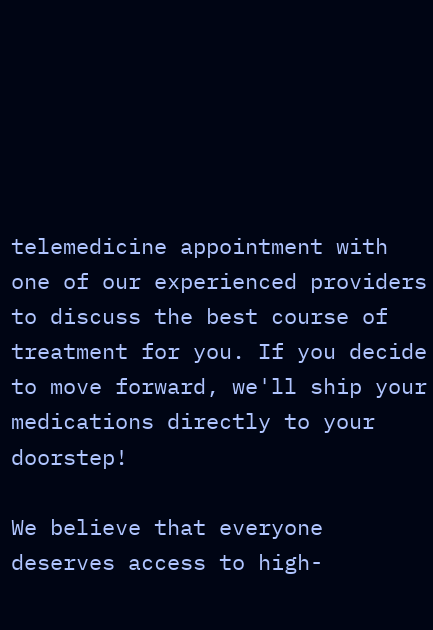telemedicine appointment with one of our experienced providers to discuss the best course of treatment for you. If you decide to move forward, we'll ship your medications directly to your doorstep!

We believe that everyone deserves access to high-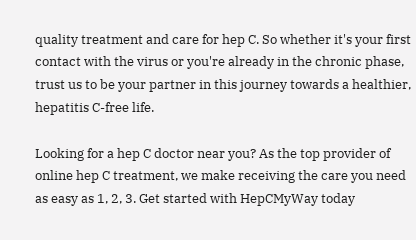quality treatment and care for hep C. So whether it's your first contact with the virus or you're already in the chronic phase, trust us to be your partner in this journey towards a healthier, hepatitis C-free life.

Looking for a hep C doctor near you? As the top provider of online hep C treatment, we make receiving the care you need as easy as 1, 2, 3. Get started with HepCMyWay today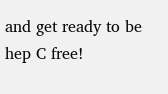and get ready to be hep C free!